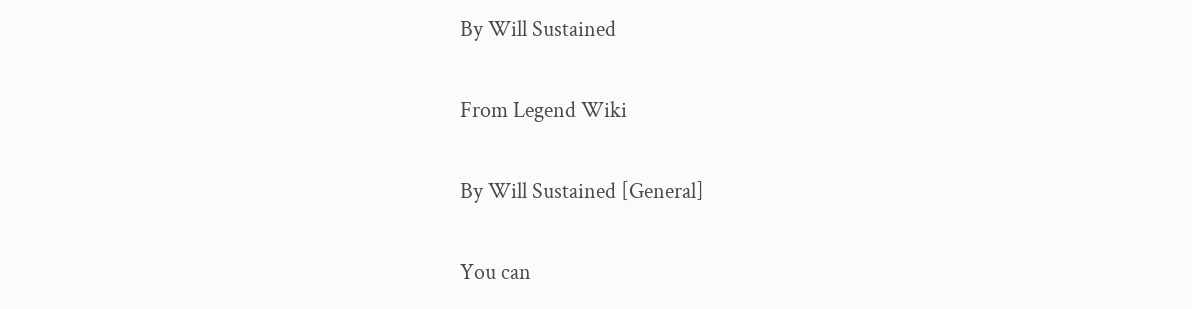By Will Sustained

From Legend Wiki

By Will Sustained [General]

You can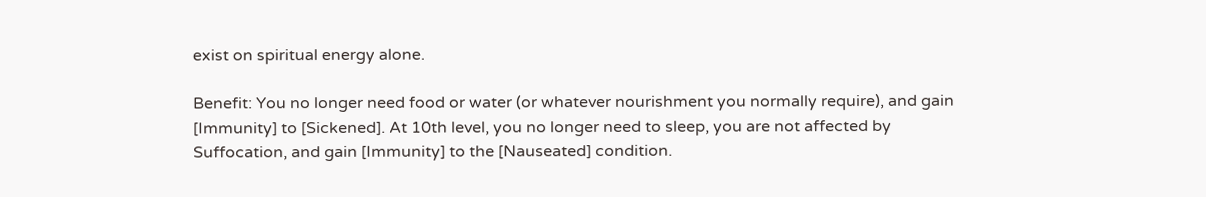exist on spiritual energy alone.

Benefit: You no longer need food or water (or whatever nourishment you normally require), and gain [Immunity] to [Sickened]. At 10th level, you no longer need to sleep, you are not affected by Suffocation, and gain [Immunity] to the [Nauseated] condition.